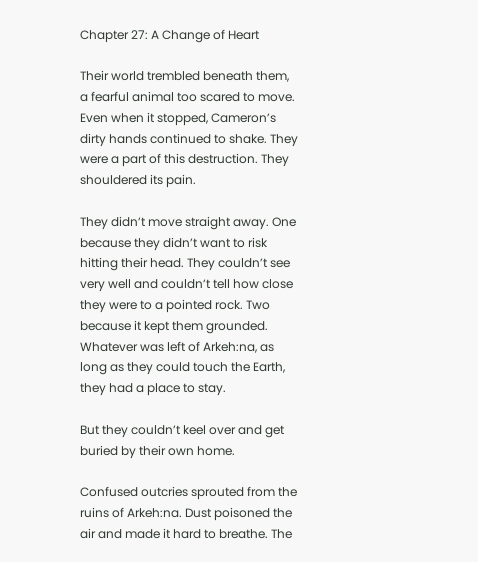Chapter 27: A Change of Heart

Their world trembled beneath them, a fearful animal too scared to move. Even when it stopped, Cameron’s dirty hands continued to shake. They were a part of this destruction. They shouldered its pain.

They didn’t move straight away. One because they didn’t want to risk hitting their head. They couldn’t see very well and couldn’t tell how close they were to a pointed rock. Two because it kept them grounded. Whatever was left of Arkeh:na, as long as they could touch the Earth, they had a place to stay.

But they couldn’t keel over and get buried by their own home.

Confused outcries sprouted from the ruins of Arkeh:na. Dust poisoned the air and made it hard to breathe. The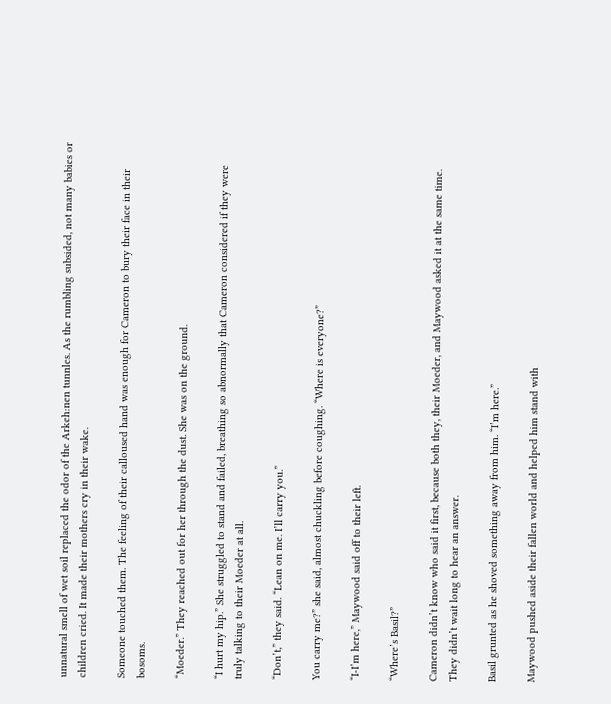unnatural smell of wet soil replaced the odor of the Arkeh:nen tunnles. As the rumbling subsided, not many babies or children cried. It made their mothers cry in their wake.

Someone touched them. The feeling of their calloused hand was enough for Cameron to bury their face in their bosoms.

“Moeder.” They reached out for her through the dust. She was on the ground.

“I hurt my hip.” She struggled to stand and failed, breathing so abnormally that Cameron considered if they were truly talking to their Moeder at all.

“Don’t,” they said. “Lean on me. I’ll carry you.”

You carry me?” she said, almost chuckling before coughing. “Where is everyone?”

“I-I’m here,” Maywood said off to their left.

“Where’s Basil?”

Cameron didn’t know who said it first, because both they, their Moeder, and Maywood asked it at the same time. They didn’t wait long to hear an answer.

Basil grunted as he shoved something away from him. “I’m here.”

Maywood pushed aside their fallen world and helped him stand with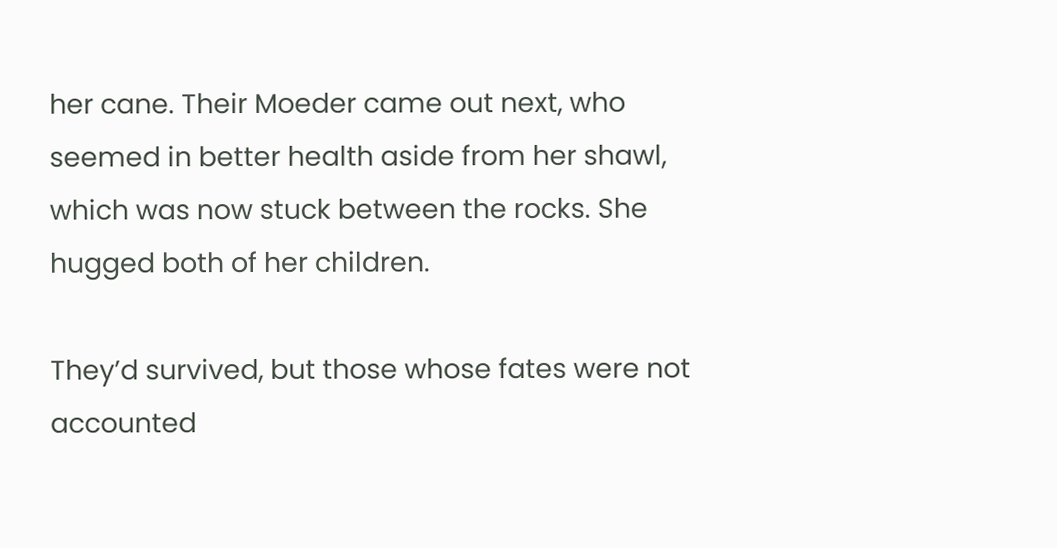her cane. Their Moeder came out next, who seemed in better health aside from her shawl, which was now stuck between the rocks. She hugged both of her children.

They’d survived, but those whose fates were not accounted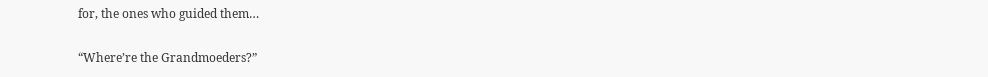for, the ones who guided them…

“Where’re the Grandmoeders?”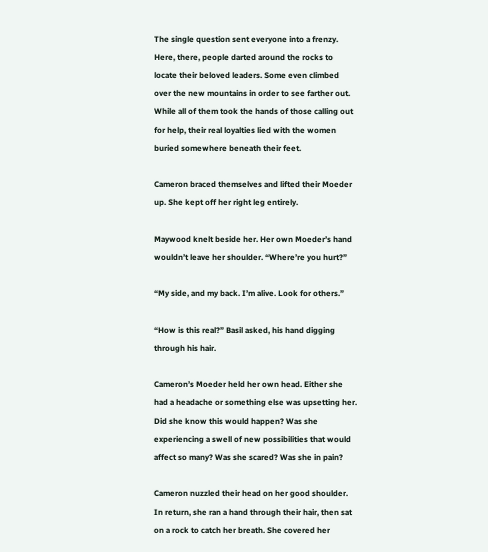The single question sent everyone into a frenzy. Here, there, people darted around the rocks to locate their beloved leaders. Some even climbed over the new mountains in order to see farther out. While all of them took the hands of those calling out for help, their real loyalties lied with the women buried somewhere beneath their feet.

Cameron braced themselves and lifted their Moeder up. She kept off her right leg entirely.

Maywood knelt beside her. Her own Moeder’s hand wouldn’t leave her shoulder. “Where’re you hurt?”

“My side, and my back. I’m alive. Look for others.”

“How is this real?” Basil asked, his hand digging through his hair.

Cameron’s Moeder held her own head. Either she had a headache or something else was upsetting her. Did she know this would happen? Was she experiencing a swell of new possibilities that would affect so many? Was she scared? Was she in pain?

Cameron nuzzled their head on her good shoulder. In return, she ran a hand through their hair, then sat on a rock to catch her breath. She covered her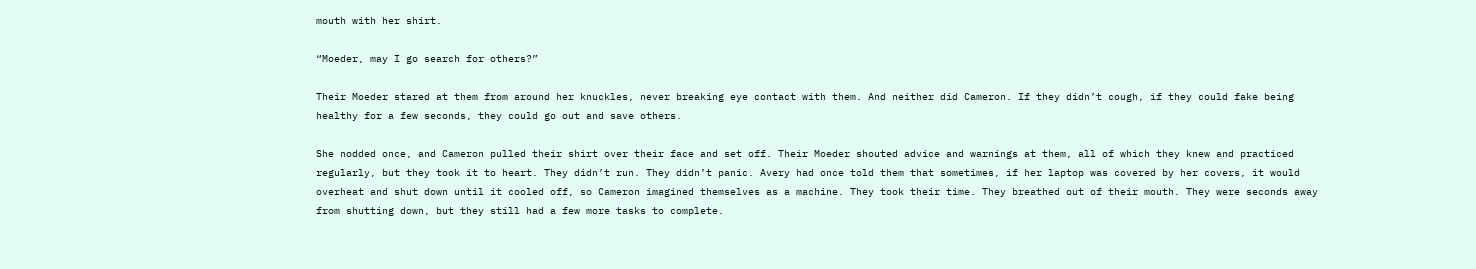mouth with her shirt.

“Moeder, may I go search for others?”

Their Moeder stared at them from around her knuckles, never breaking eye contact with them. And neither did Cameron. If they didn’t cough, if they could fake being healthy for a few seconds, they could go out and save others.

She nodded once, and Cameron pulled their shirt over their face and set off. Their Moeder shouted advice and warnings at them, all of which they knew and practiced regularly, but they took it to heart. They didn’t run. They didn’t panic. Avery had once told them that sometimes, if her laptop was covered by her covers, it would overheat and shut down until it cooled off, so Cameron imagined themselves as a machine. They took their time. They breathed out of their mouth. They were seconds away from shutting down, but they still had a few more tasks to complete.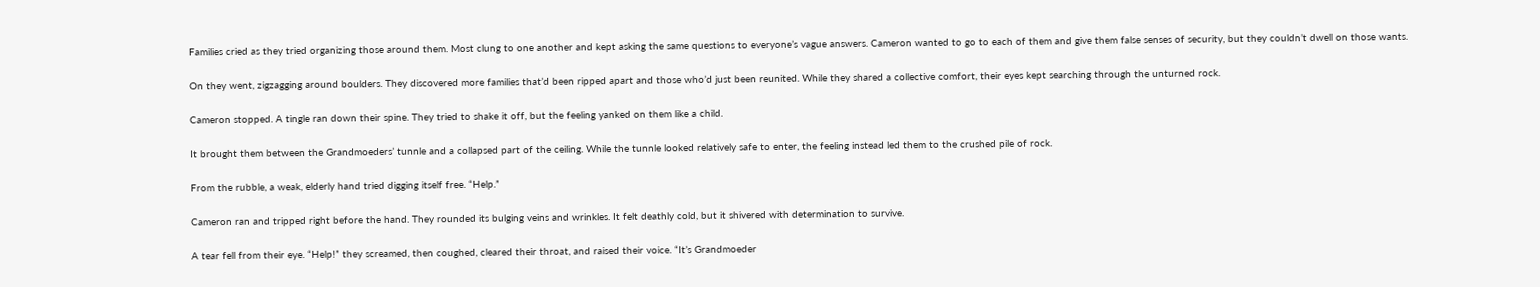Families cried as they tried organizing those around them. Most clung to one another and kept asking the same questions to everyone’s vague answers. Cameron wanted to go to each of them and give them false senses of security, but they couldn’t dwell on those wants.

On they went, zigzagging around boulders. They discovered more families that’d been ripped apart and those who’d just been reunited. While they shared a collective comfort, their eyes kept searching through the unturned rock.

Cameron stopped. A tingle ran down their spine. They tried to shake it off, but the feeling yanked on them like a child.

It brought them between the Grandmoeders’ tunnle and a collapsed part of the ceiling. While the tunnle looked relatively safe to enter, the feeling instead led them to the crushed pile of rock.

From the rubble, a weak, elderly hand tried digging itself free. “Help.”

Cameron ran and tripped right before the hand. They rounded its bulging veins and wrinkles. It felt deathly cold, but it shivered with determination to survive.

A tear fell from their eye. “Help!” they screamed, then coughed, cleared their throat, and raised their voice. “It’s Grandmoeder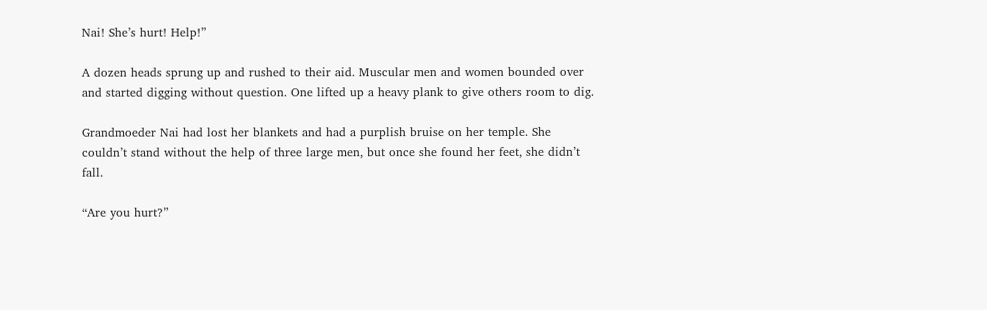Nai! She’s hurt! Help!”

A dozen heads sprung up and rushed to their aid. Muscular men and women bounded over and started digging without question. One lifted up a heavy plank to give others room to dig.

Grandmoeder Nai had lost her blankets and had a purplish bruise on her temple. She couldn’t stand without the help of three large men, but once she found her feet, she didn’t fall.

“Are you hurt?”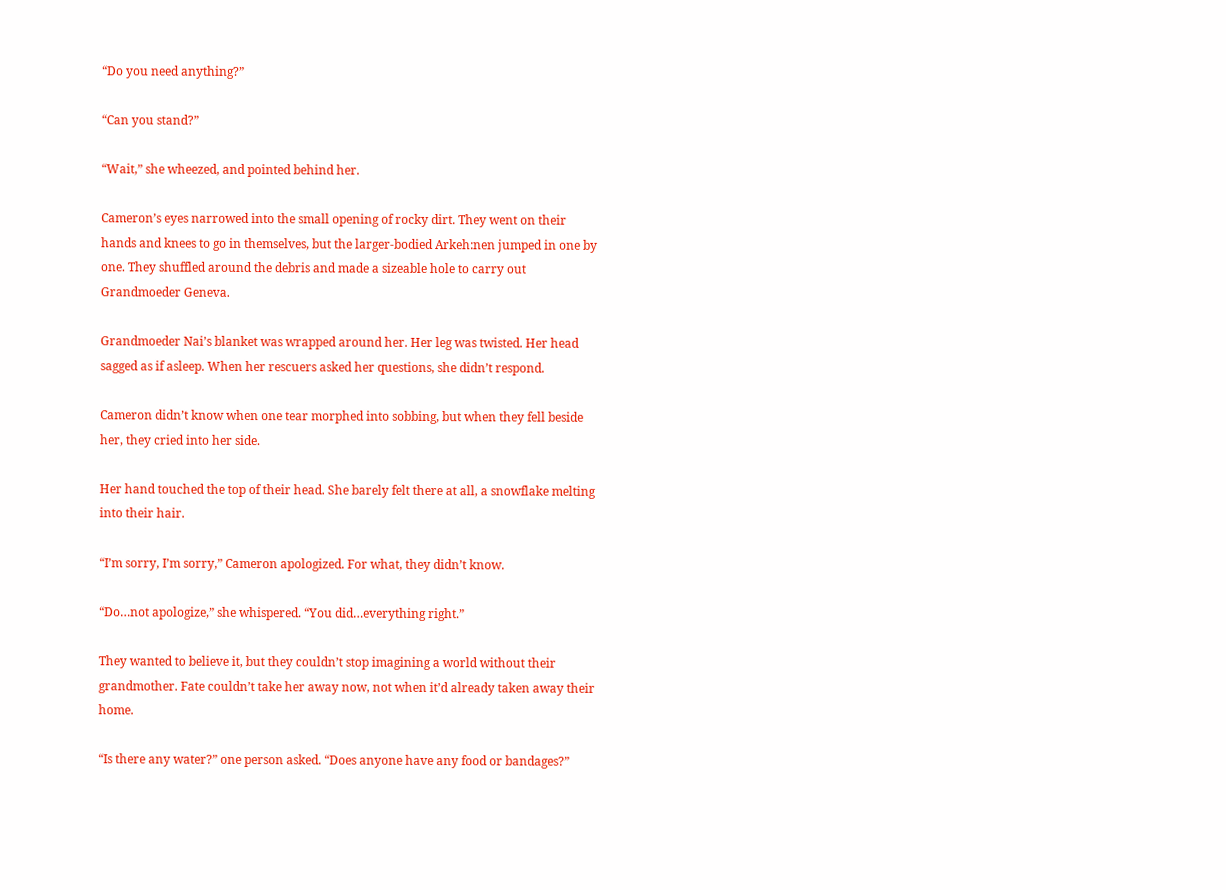“Do you need anything?”

“Can you stand?”

“Wait,” she wheezed, and pointed behind her.

Cameron’s eyes narrowed into the small opening of rocky dirt. They went on their hands and knees to go in themselves, but the larger-bodied Arkeh:nen jumped in one by one. They shuffled around the debris and made a sizeable hole to carry out Grandmoeder Geneva.

Grandmoeder Nai’s blanket was wrapped around her. Her leg was twisted. Her head sagged as if asleep. When her rescuers asked her questions, she didn’t respond.

Cameron didn’t know when one tear morphed into sobbing, but when they fell beside her, they cried into her side.

Her hand touched the top of their head. She barely felt there at all, a snowflake melting into their hair.

“I’m sorry, I’m sorry,” Cameron apologized. For what, they didn’t know.

“Do…not apologize,” she whispered. “You did…everything right.”

They wanted to believe it, but they couldn’t stop imagining a world without their grandmother. Fate couldn’t take her away now, not when it’d already taken away their home.

“Is there any water?” one person asked. “Does anyone have any food or bandages?”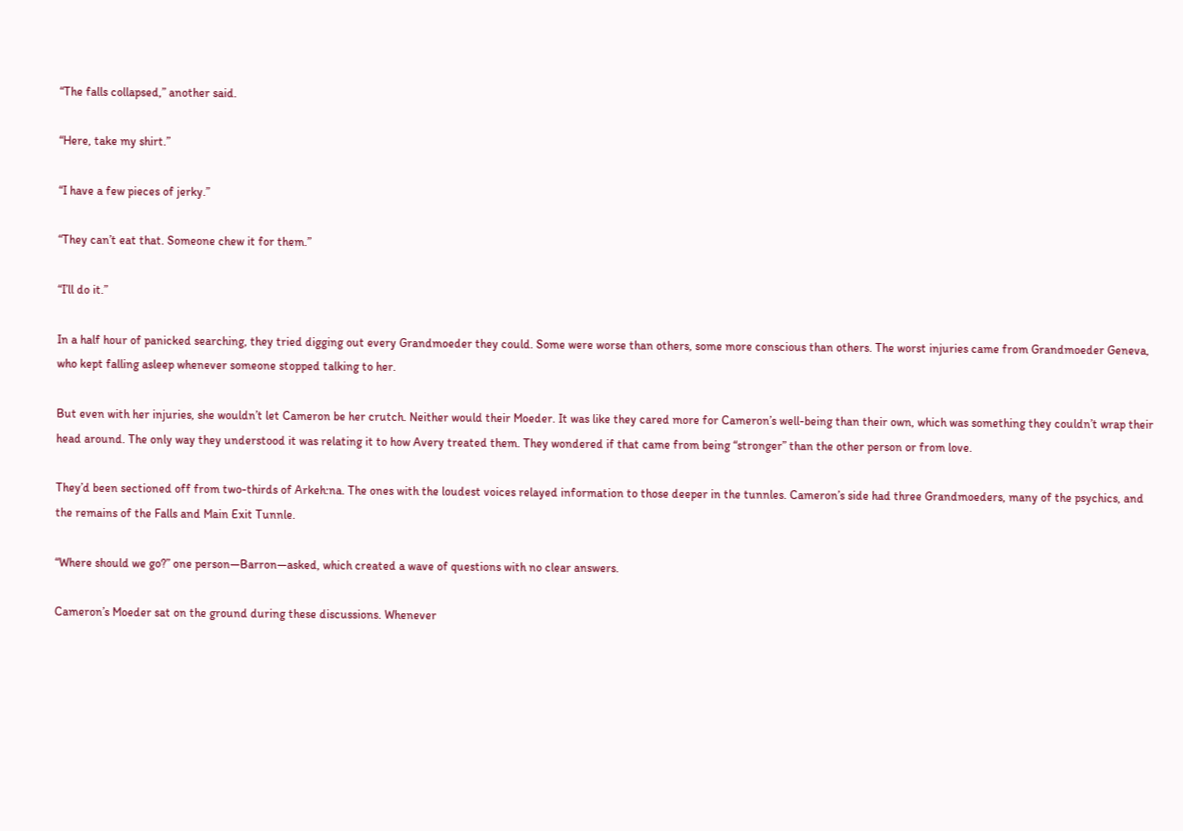“The falls collapsed,” another said.

“Here, take my shirt.”

“I have a few pieces of jerky.”

“They can’t eat that. Someone chew it for them.”

“I’ll do it.”

In a half hour of panicked searching, they tried digging out every Grandmoeder they could. Some were worse than others, some more conscious than others. The worst injuries came from Grandmoeder Geneva, who kept falling asleep whenever someone stopped talking to her.

But even with her injuries, she wouldn’t let Cameron be her crutch. Neither would their Moeder. It was like they cared more for Cameron’s well-being than their own, which was something they couldn’t wrap their head around. The only way they understood it was relating it to how Avery treated them. They wondered if that came from being “stronger” than the other person or from love.

They’d been sectioned off from two-thirds of Arkeh:na. The ones with the loudest voices relayed information to those deeper in the tunnles. Cameron’s side had three Grandmoeders, many of the psychics, and the remains of the Falls and Main Exit Tunnle.

“Where should we go?” one person—Barron—asked, which created a wave of questions with no clear answers.

Cameron’s Moeder sat on the ground during these discussions. Whenever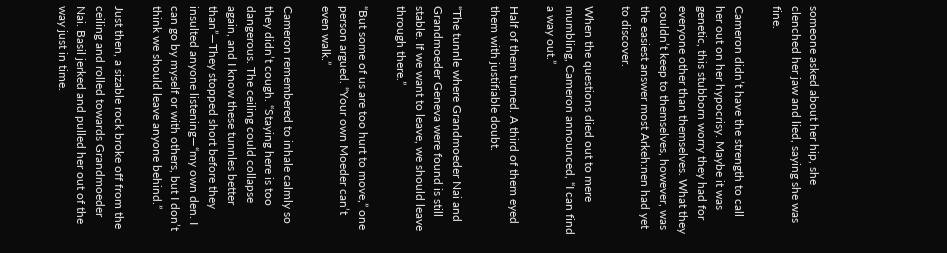someone asked about her hip, she clenched her jaw and lied, saying she was fine.

Cameron didn’t have the strength to call her out on her hypocrisy. Maybe it was genetic, this stubborn worry they had for everyone other than themselves. What they couldn’t keep to themselves, however, was the easiest answer most Arkeh:nen had yet to discover.

When the questions died out to mere mumbling, Cameron announced, “I can find a way out.”

Half of them turned. A third of them eyed them with justifiable doubt.

“The tunnle where Grandmoeder Nai and Grandmoeder Geneva were found is still stable. If we want to leave, we should leave through there.”

“But some of us are too hurt to move,” one person argued. “Your own Moeder can’t even walk.”

Cameron remembered to inhale calmly so they didn’t cough. “Staying here is too dangerous. The ceiling could collapse again, and I know these tunnles better than”—They stopped short before they insulted anyone listening—“my own den. I can go by myself or with others, but I don’t think we should leave anyone behind.”

Just then, a sizable rock broke off from the ceiling and rolled towards Grandmoeder Nai. Basil jerked and pulled her out of the way just in time.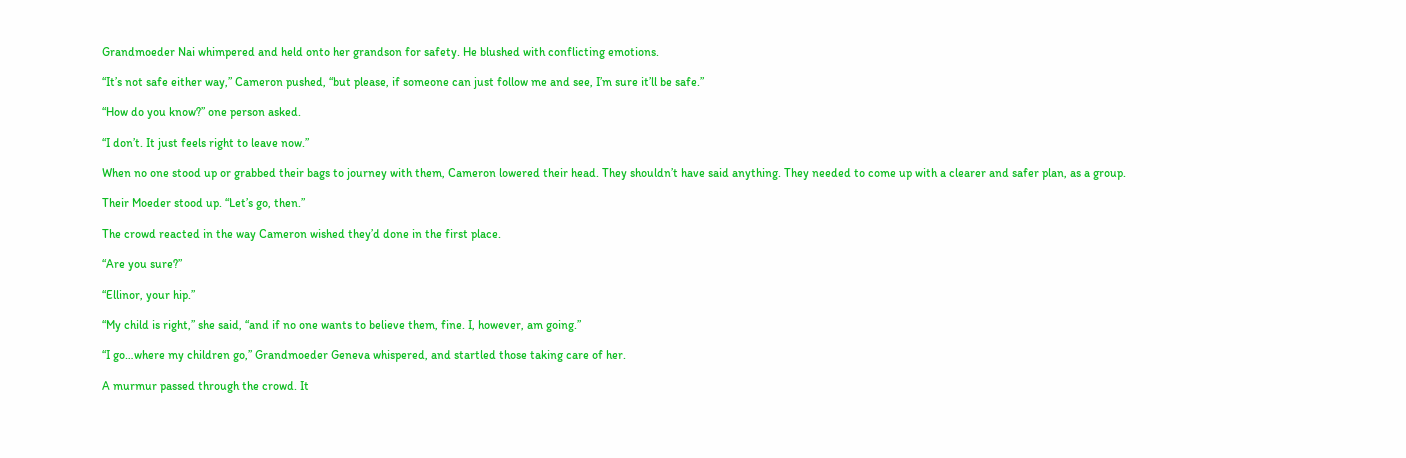Grandmoeder Nai whimpered and held onto her grandson for safety. He blushed with conflicting emotions.

“It’s not safe either way,” Cameron pushed, “but please, if someone can just follow me and see, I’m sure it’ll be safe.”

“How do you know?” one person asked.

“I don’t. It just feels right to leave now.”

When no one stood up or grabbed their bags to journey with them, Cameron lowered their head. They shouldn’t have said anything. They needed to come up with a clearer and safer plan, as a group.

Their Moeder stood up. “Let’s go, then.”

The crowd reacted in the way Cameron wished they’d done in the first place.

“Are you sure?”

“Ellinor, your hip.”

“My child is right,” she said, “and if no one wants to believe them, fine. I, however, am going.”

“I go…where my children go,” Grandmoeder Geneva whispered, and startled those taking care of her.

A murmur passed through the crowd. It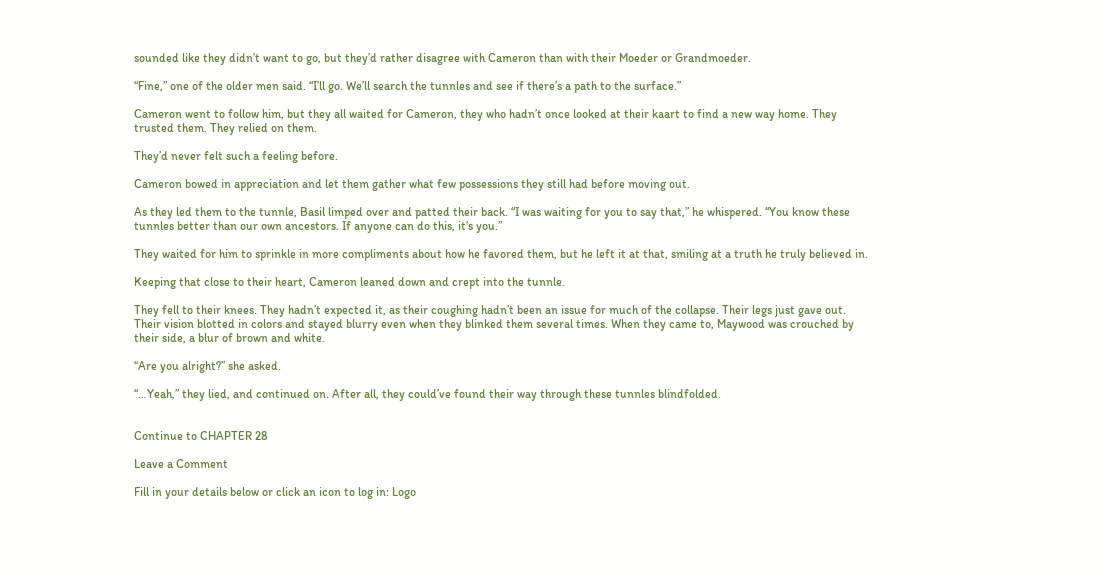sounded like they didn’t want to go, but they’d rather disagree with Cameron than with their Moeder or Grandmoeder.

“Fine,” one of the older men said. “I’ll go. We’ll search the tunnles and see if there’s a path to the surface.”

Cameron went to follow him, but they all waited for Cameron, they who hadn’t once looked at their kaart to find a new way home. They trusted them. They relied on them.

They’d never felt such a feeling before.

Cameron bowed in appreciation and let them gather what few possessions they still had before moving out.

As they led them to the tunnle, Basil limped over and patted their back. “I was waiting for you to say that,” he whispered. “You know these tunnles better than our own ancestors. If anyone can do this, it’s you.”

They waited for him to sprinkle in more compliments about how he favored them, but he left it at that, smiling at a truth he truly believed in.

Keeping that close to their heart, Cameron leaned down and crept into the tunnle.

They fell to their knees. They hadn’t expected it, as their coughing hadn’t been an issue for much of the collapse. Their legs just gave out. Their vision blotted in colors and stayed blurry even when they blinked them several times. When they came to, Maywood was crouched by their side, a blur of brown and white.

“Are you alright?” she asked.

“…Yeah,” they lied, and continued on. After all, they could’ve found their way through these tunnles blindfolded.


Continue to CHAPTER 28

Leave a Comment

Fill in your details below or click an icon to log in: Logo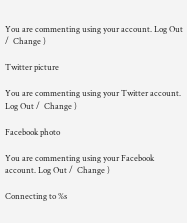You are commenting using your account. Log Out /  Change )

Twitter picture

You are commenting using your Twitter account. Log Out /  Change )

Facebook photo

You are commenting using your Facebook account. Log Out /  Change )

Connecting to %s